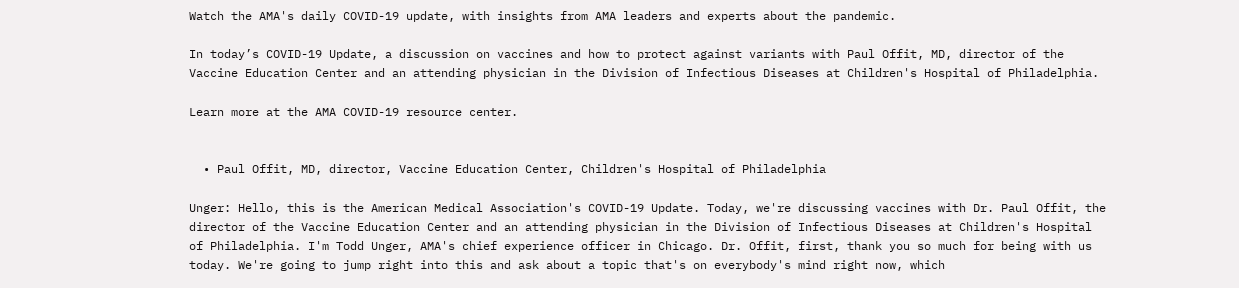Watch the AMA's daily COVID-19 update, with insights from AMA leaders and experts about the pandemic.

In today’s COVID-19 Update, a discussion on vaccines and how to protect against variants with Paul Offit, MD, director of the Vaccine Education Center and an attending physician in the Division of Infectious Diseases at Children's Hospital of Philadelphia.

Learn more at the AMA COVID-19 resource center.


  • Paul Offit, MD, director, Vaccine Education Center, Children's Hospital of Philadelphia

Unger: Hello, this is the American Medical Association's COVID-19 Update. Today, we're discussing vaccines with Dr. Paul Offit, the director of the Vaccine Education Center and an attending physician in the Division of Infectious Diseases at Children's Hospital of Philadelphia. I'm Todd Unger, AMA's chief experience officer in Chicago. Dr. Offit, first, thank you so much for being with us today. We're going to jump right into this and ask about a topic that's on everybody's mind right now, which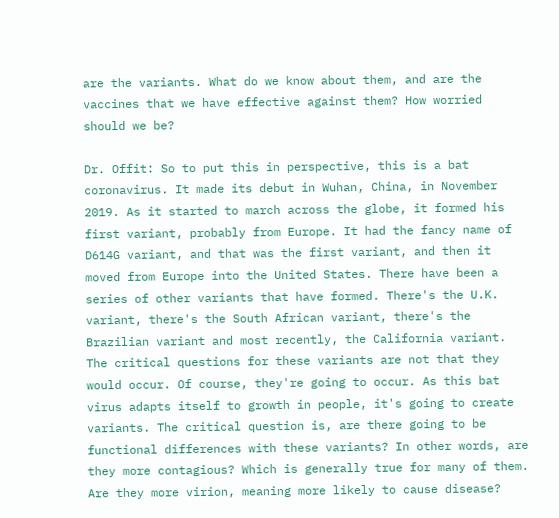are the variants. What do we know about them, and are the vaccines that we have effective against them? How worried should we be?

Dr. Offit: So to put this in perspective, this is a bat coronavirus. It made its debut in Wuhan, China, in November 2019. As it started to march across the globe, it formed his first variant, probably from Europe. It had the fancy name of D614G variant, and that was the first variant, and then it moved from Europe into the United States. There have been a series of other variants that have formed. There's the U.K. variant, there's the South African variant, there's the Brazilian variant and most recently, the California variant. The critical questions for these variants are not that they would occur. Of course, they're going to occur. As this bat virus adapts itself to growth in people, it's going to create variants. The critical question is, are there going to be functional differences with these variants? In other words, are they more contagious? Which is generally true for many of them. Are they more virion, meaning more likely to cause disease?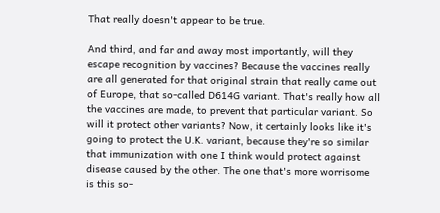That really doesn't appear to be true.

And third, and far and away most importantly, will they escape recognition by vaccines? Because the vaccines really are all generated for that original strain that really came out of Europe, that so-called D614G variant. That's really how all the vaccines are made, to prevent that particular variant. So will it protect other variants? Now, it certainly looks like it's going to protect the U.K. variant, because they're so similar that immunization with one I think would protect against disease caused by the other. The one that's more worrisome is this so-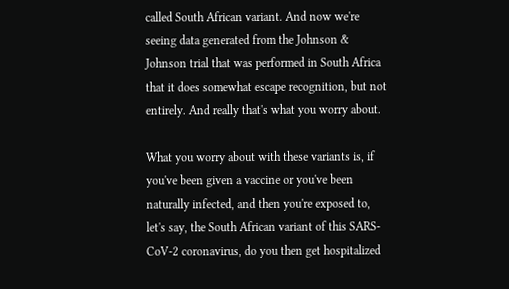called South African variant. And now we're seeing data generated from the Johnson & Johnson trial that was performed in South Africa that it does somewhat escape recognition, but not entirely. And really that's what you worry about.

What you worry about with these variants is, if you've been given a vaccine or you've been naturally infected, and then you're exposed to, let's say, the South African variant of this SARS-CoV-2 coronavirus, do you then get hospitalized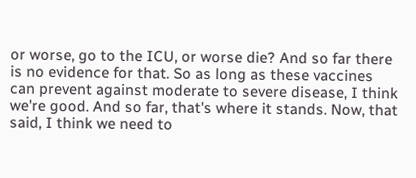or worse, go to the ICU, or worse die? And so far there is no evidence for that. So as long as these vaccines can prevent against moderate to severe disease, I think we're good. And so far, that's where it stands. Now, that said, I think we need to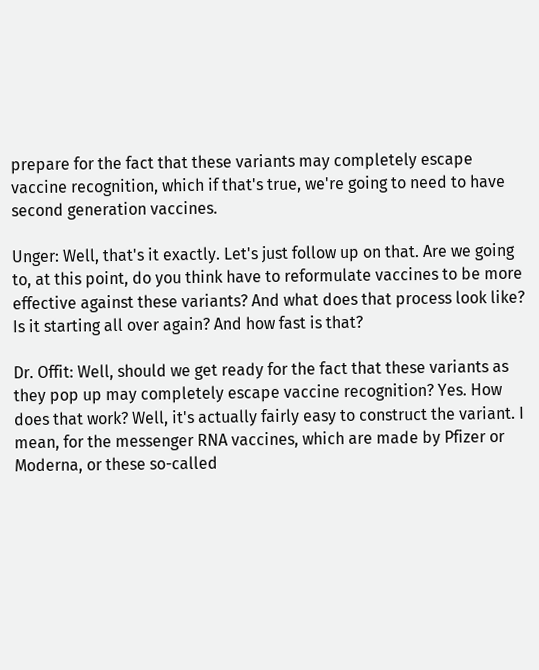prepare for the fact that these variants may completely escape vaccine recognition, which if that's true, we're going to need to have second generation vaccines.

Unger: Well, that's it exactly. Let's just follow up on that. Are we going to, at this point, do you think have to reformulate vaccines to be more effective against these variants? And what does that process look like? Is it starting all over again? And how fast is that?

Dr. Offit: Well, should we get ready for the fact that these variants as they pop up may completely escape vaccine recognition? Yes. How does that work? Well, it's actually fairly easy to construct the variant. I mean, for the messenger RNA vaccines, which are made by Pfizer or Moderna, or these so-called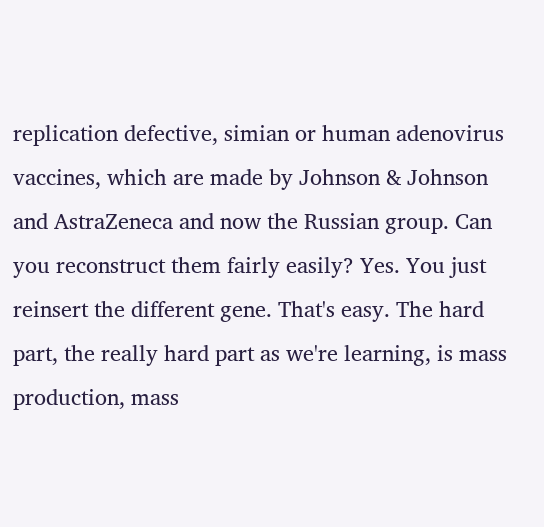replication defective, simian or human adenovirus vaccines, which are made by Johnson & Johnson and AstraZeneca and now the Russian group. Can you reconstruct them fairly easily? Yes. You just reinsert the different gene. That's easy. The hard part, the really hard part as we're learning, is mass production, mass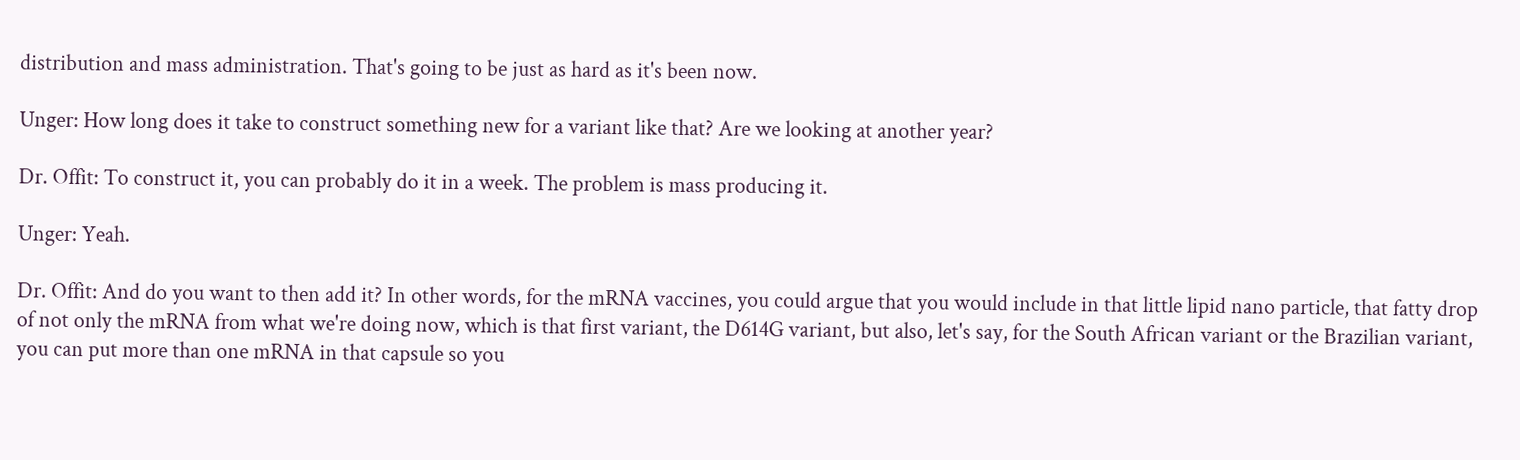distribution and mass administration. That's going to be just as hard as it's been now.

Unger: How long does it take to construct something new for a variant like that? Are we looking at another year?

Dr. Offit: To construct it, you can probably do it in a week. The problem is mass producing it.

Unger: Yeah.

Dr. Offit: And do you want to then add it? In other words, for the mRNA vaccines, you could argue that you would include in that little lipid nano particle, that fatty drop of not only the mRNA from what we're doing now, which is that first variant, the D614G variant, but also, let's say, for the South African variant or the Brazilian variant, you can put more than one mRNA in that capsule so you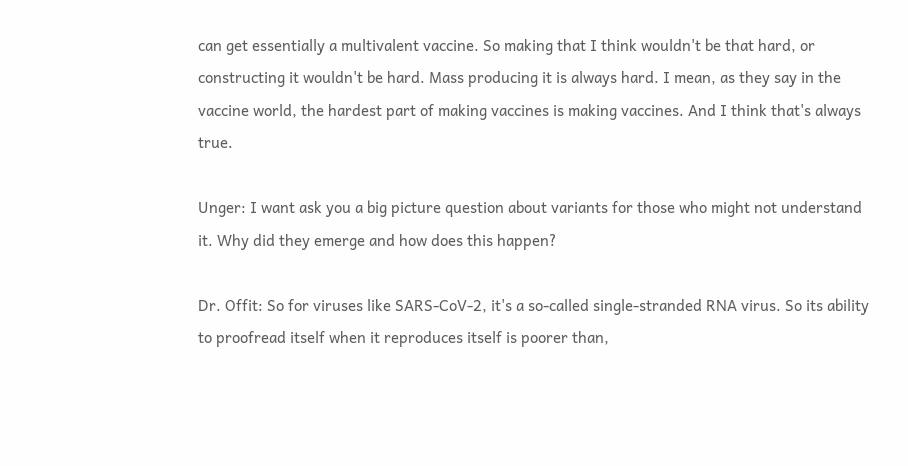can get essentially a multivalent vaccine. So making that I think wouldn't be that hard, or constructing it wouldn't be hard. Mass producing it is always hard. I mean, as they say in the vaccine world, the hardest part of making vaccines is making vaccines. And I think that's always true.

Unger: I want ask you a big picture question about variants for those who might not understand it. Why did they emerge and how does this happen?

Dr. Offit: So for viruses like SARS-CoV-2, it's a so-called single-stranded RNA virus. So its ability to proofread itself when it reproduces itself is poorer than,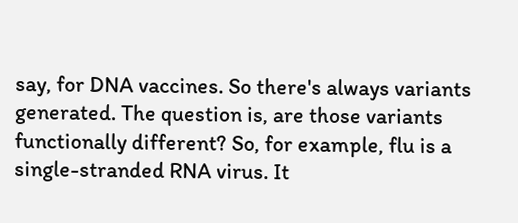say, for DNA vaccines. So there's always variants generated. The question is, are those variants functionally different? So, for example, flu is a single-stranded RNA virus. It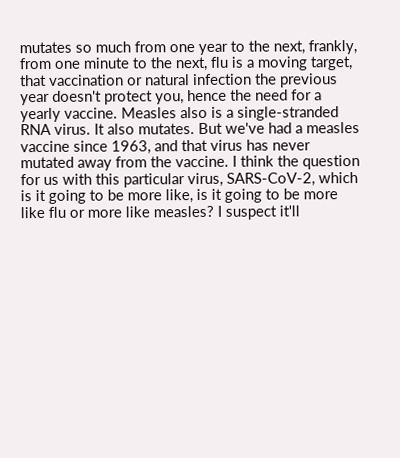mutates so much from one year to the next, frankly, from one minute to the next, flu is a moving target, that vaccination or natural infection the previous year doesn't protect you, hence the need for a yearly vaccine. Measles also is a single-stranded RNA virus. It also mutates. But we've had a measles vaccine since 1963, and that virus has never mutated away from the vaccine. I think the question for us with this particular virus, SARS-CoV-2, which is it going to be more like, is it going to be more like flu or more like measles? I suspect it'll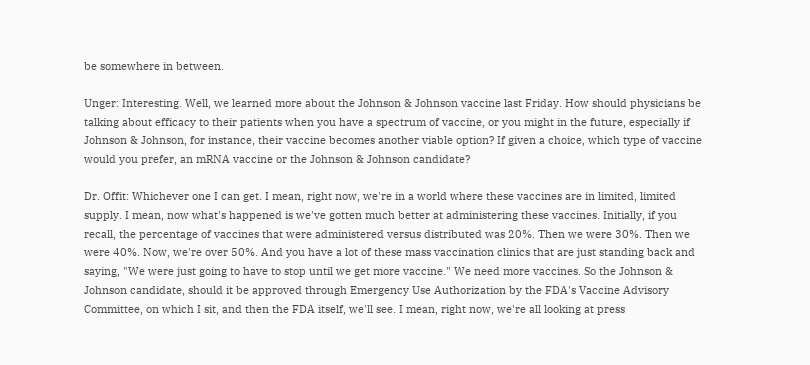be somewhere in between.

Unger: Interesting. Well, we learned more about the Johnson & Johnson vaccine last Friday. How should physicians be talking about efficacy to their patients when you have a spectrum of vaccine, or you might in the future, especially if Johnson & Johnson, for instance, their vaccine becomes another viable option? If given a choice, which type of vaccine would you prefer, an mRNA vaccine or the Johnson & Johnson candidate?

Dr. Offit: Whichever one I can get. I mean, right now, we're in a world where these vaccines are in limited, limited supply. I mean, now what's happened is we've gotten much better at administering these vaccines. Initially, if you recall, the percentage of vaccines that were administered versus distributed was 20%. Then we were 30%. Then we were 40%. Now, we're over 50%. And you have a lot of these mass vaccination clinics that are just standing back and saying, "We were just going to have to stop until we get more vaccine." We need more vaccines. So the Johnson & Johnson candidate, should it be approved through Emergency Use Authorization by the FDA's Vaccine Advisory Committee, on which I sit, and then the FDA itself, we'll see. I mean, right now, we're all looking at press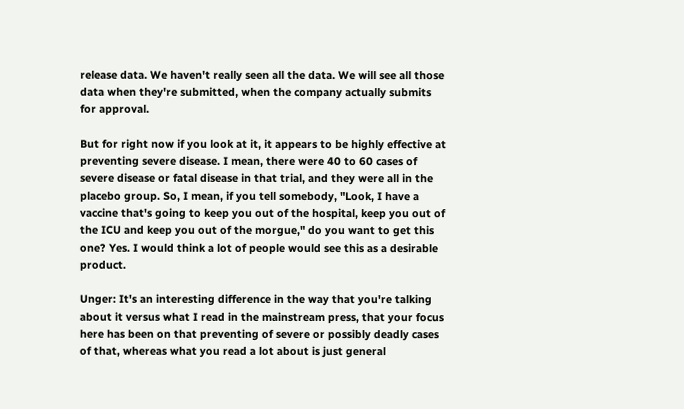release data. We haven't really seen all the data. We will see all those data when they're submitted, when the company actually submits for approval.

But for right now if you look at it, it appears to be highly effective at preventing severe disease. I mean, there were 40 to 60 cases of severe disease or fatal disease in that trial, and they were all in the placebo group. So, I mean, if you tell somebody, "Look, I have a vaccine that's going to keep you out of the hospital, keep you out of the ICU and keep you out of the morgue," do you want to get this one? Yes. I would think a lot of people would see this as a desirable product.

Unger: It's an interesting difference in the way that you're talking about it versus what I read in the mainstream press, that your focus here has been on that preventing of severe or possibly deadly cases of that, whereas what you read a lot about is just general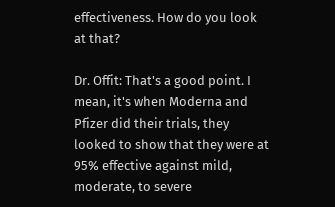effectiveness. How do you look at that?

Dr. Offit: That's a good point. I mean, it's when Moderna and Pfizer did their trials, they looked to show that they were at 95% effective against mild, moderate, to severe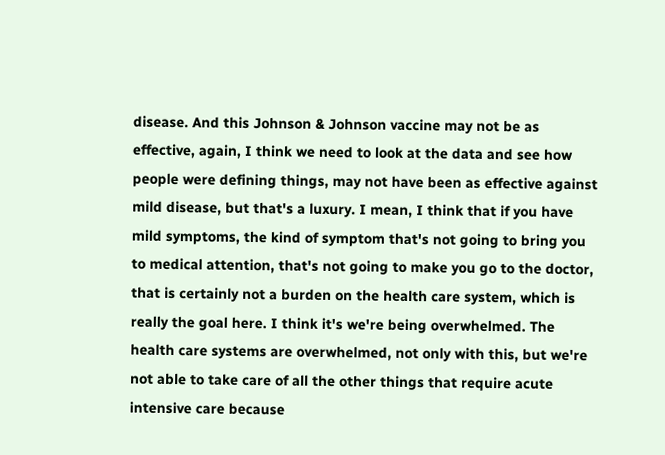disease. And this Johnson & Johnson vaccine may not be as effective, again, I think we need to look at the data and see how people were defining things, may not have been as effective against mild disease, but that's a luxury. I mean, I think that if you have mild symptoms, the kind of symptom that's not going to bring you to medical attention, that's not going to make you go to the doctor, that is certainly not a burden on the health care system, which is really the goal here. I think it's we're being overwhelmed. The health care systems are overwhelmed, not only with this, but we're not able to take care of all the other things that require acute intensive care because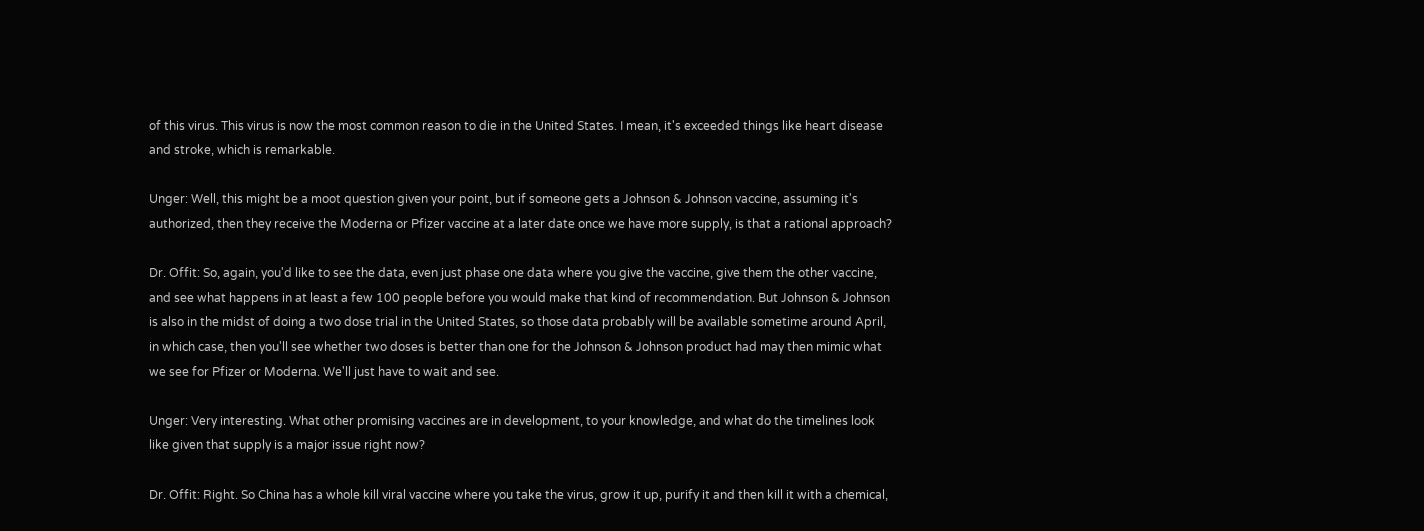of this virus. This virus is now the most common reason to die in the United States. I mean, it's exceeded things like heart disease and stroke, which is remarkable.

Unger: Well, this might be a moot question given your point, but if someone gets a Johnson & Johnson vaccine, assuming it's authorized, then they receive the Moderna or Pfizer vaccine at a later date once we have more supply, is that a rational approach?

Dr. Offit: So, again, you'd like to see the data, even just phase one data where you give the vaccine, give them the other vaccine, and see what happens in at least a few 100 people before you would make that kind of recommendation. But Johnson & Johnson is also in the midst of doing a two dose trial in the United States, so those data probably will be available sometime around April, in which case, then you'll see whether two doses is better than one for the Johnson & Johnson product had may then mimic what we see for Pfizer or Moderna. We'll just have to wait and see.

Unger: Very interesting. What other promising vaccines are in development, to your knowledge, and what do the timelines look like given that supply is a major issue right now?

Dr. Offit: Right. So China has a whole kill viral vaccine where you take the virus, grow it up, purify it and then kill it with a chemical,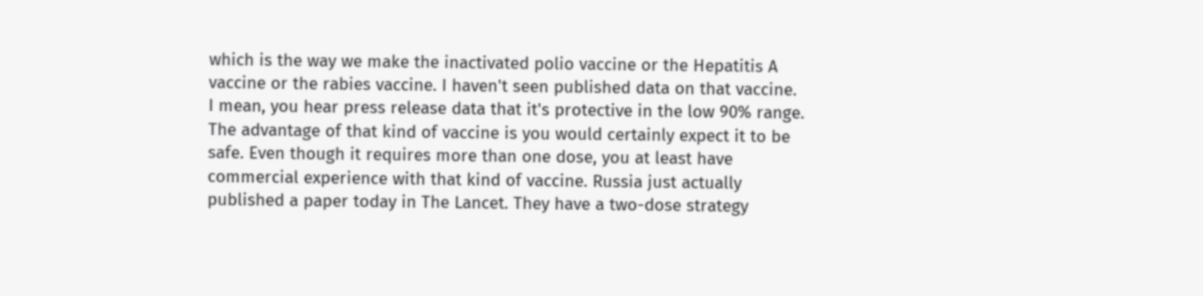which is the way we make the inactivated polio vaccine or the Hepatitis A vaccine or the rabies vaccine. I haven't seen published data on that vaccine. I mean, you hear press release data that it's protective in the low 90% range. The advantage of that kind of vaccine is you would certainly expect it to be safe. Even though it requires more than one dose, you at least have commercial experience with that kind of vaccine. Russia just actually published a paper today in The Lancet. They have a two-dose strategy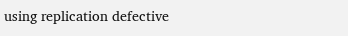using replication defective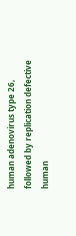human adenovirus type 26, followed by replication defective human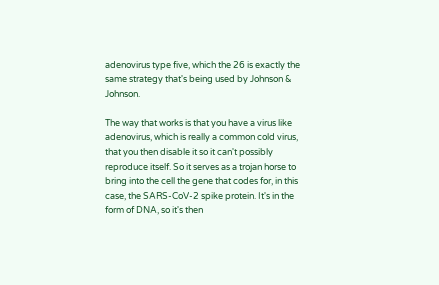adenovirus type five, which the 26 is exactly the same strategy that's being used by Johnson & Johnson.

The way that works is that you have a virus like adenovirus, which is really a common cold virus, that you then disable it so it can't possibly reproduce itself. So it serves as a trojan horse to bring into the cell the gene that codes for, in this case, the SARS-CoV-2 spike protein. It's in the form of DNA, so it's then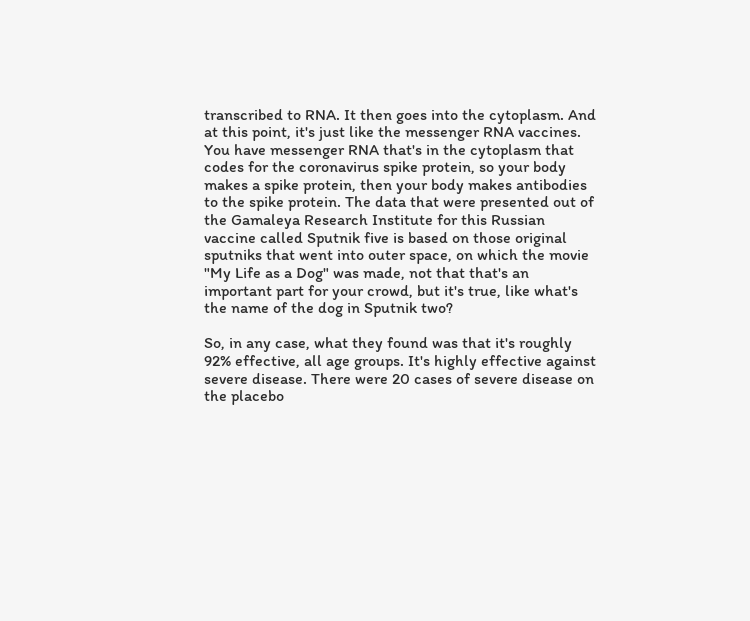transcribed to RNA. It then goes into the cytoplasm. And at this point, it's just like the messenger RNA vaccines. You have messenger RNA that's in the cytoplasm that codes for the coronavirus spike protein, so your body makes a spike protein, then your body makes antibodies to the spike protein. The data that were presented out of the Gamaleya Research Institute for this Russian vaccine called Sputnik five is based on those original sputniks that went into outer space, on which the movie "My Life as a Dog" was made, not that that's an important part for your crowd, but it's true, like what's the name of the dog in Sputnik two?

So, in any case, what they found was that it's roughly 92% effective, all age groups. It's highly effective against severe disease. There were 20 cases of severe disease on the placebo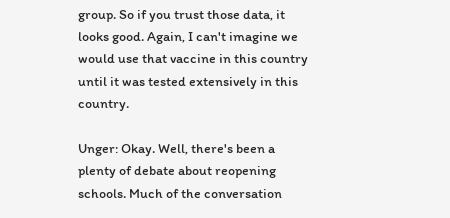group. So if you trust those data, it looks good. Again, I can't imagine we would use that vaccine in this country until it was tested extensively in this country.

Unger: Okay. Well, there's been a plenty of debate about reopening schools. Much of the conversation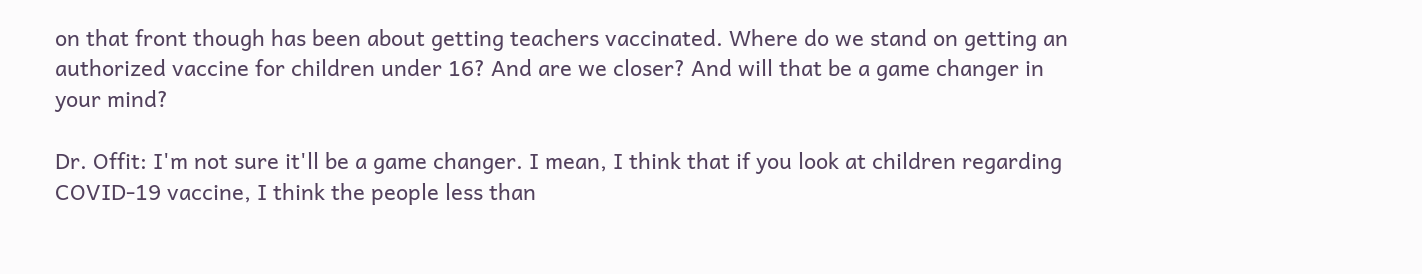on that front though has been about getting teachers vaccinated. Where do we stand on getting an authorized vaccine for children under 16? And are we closer? And will that be a game changer in your mind?

Dr. Offit: I'm not sure it'll be a game changer. I mean, I think that if you look at children regarding COVID-19 vaccine, I think the people less than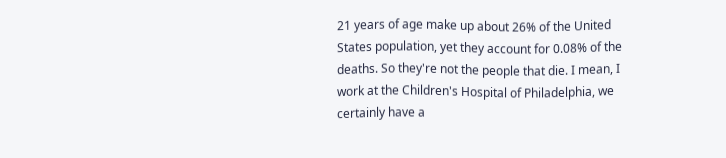21 years of age make up about 26% of the United States population, yet they account for 0.08% of the deaths. So they're not the people that die. I mean, I work at the Children's Hospital of Philadelphia, we certainly have a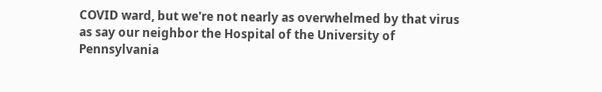COVID ward, but we're not nearly as overwhelmed by that virus as say our neighbor the Hospital of the University of Pennsylvania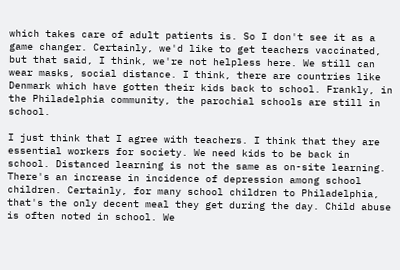which takes care of adult patients is. So I don't see it as a game changer. Certainly, we'd like to get teachers vaccinated, but that said, I think, we're not helpless here. We still can wear masks, social distance. I think, there are countries like Denmark which have gotten their kids back to school. Frankly, in the Philadelphia community, the parochial schools are still in school.

I just think that I agree with teachers. I think that they are essential workers for society. We need kids to be back in school. Distanced learning is not the same as on-site learning. There's an increase in incidence of depression among school children. Certainly, for many school children to Philadelphia, that's the only decent meal they get during the day. Child abuse is often noted in school. We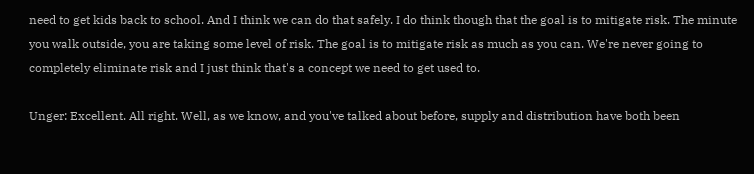need to get kids back to school. And I think we can do that safely. I do think though that the goal is to mitigate risk. The minute you walk outside, you are taking some level of risk. The goal is to mitigate risk as much as you can. We're never going to completely eliminate risk and I just think that's a concept we need to get used to.

Unger: Excellent. All right. Well, as we know, and you've talked about before, supply and distribution have both been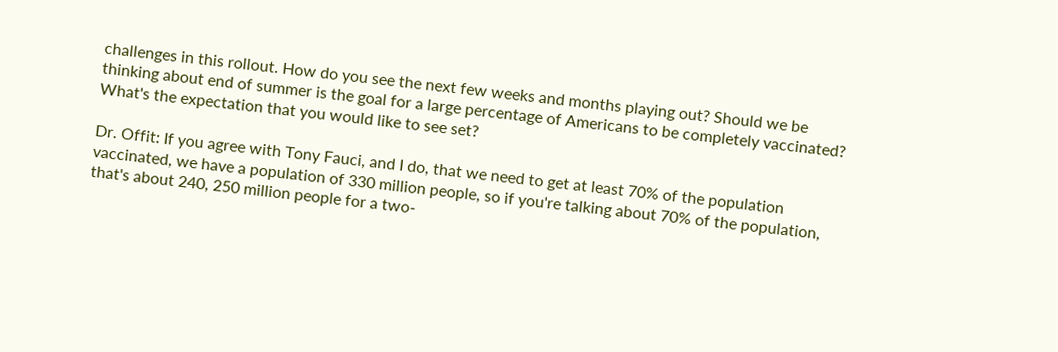challenges in this rollout. How do you see the next few weeks and months playing out? Should we be thinking about end of summer is the goal for a large percentage of Americans to be completely vaccinated? What's the expectation that you would like to see set?

Dr. Offit: If you agree with Tony Fauci, and I do, that we need to get at least 70% of the population vaccinated, we have a population of 330 million people, so if you're talking about 70% of the population, that's about 240, 250 million people for a two-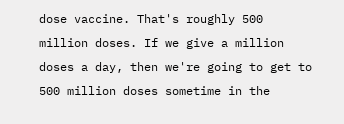dose vaccine. That's roughly 500 million doses. If we give a million doses a day, then we're going to get to 500 million doses sometime in the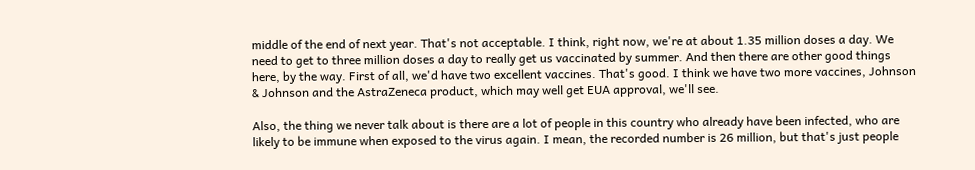middle of the end of next year. That's not acceptable. I think, right now, we're at about 1.35 million doses a day. We need to get to three million doses a day to really get us vaccinated by summer. And then there are other good things here, by the way. First of all, we'd have two excellent vaccines. That's good. I think we have two more vaccines, Johnson & Johnson and the AstraZeneca product, which may well get EUA approval, we'll see.

Also, the thing we never talk about is there are a lot of people in this country who already have been infected, who are likely to be immune when exposed to the virus again. I mean, the recorded number is 26 million, but that's just people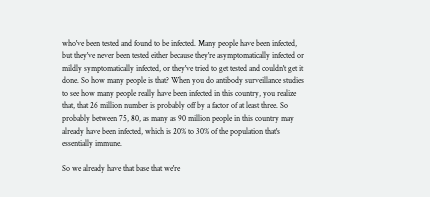who've been tested and found to be infected. Many people have been infected, but they've never been tested either because they're asymptomatically infected or mildly symptomatically infected, or they've tried to get tested and couldn't get it done. So how many people is that? When you do antibody surveillance studies to see how many people really have been infected in this country, you realize that, that 26 million number is probably off by a factor of at least three. So probably between 75, 80, as many as 90 million people in this country may already have been infected, which is 20% to 30% of the population that's essentially immune.

So we already have that base that we're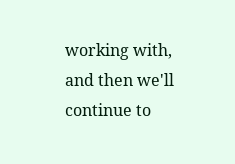working with, and then we'll continue to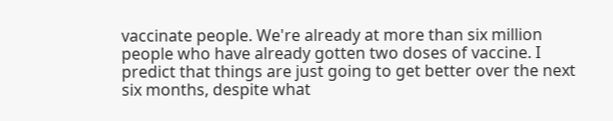vaccinate people. We're already at more than six million people who have already gotten two doses of vaccine. I predict that things are just going to get better over the next six months, despite what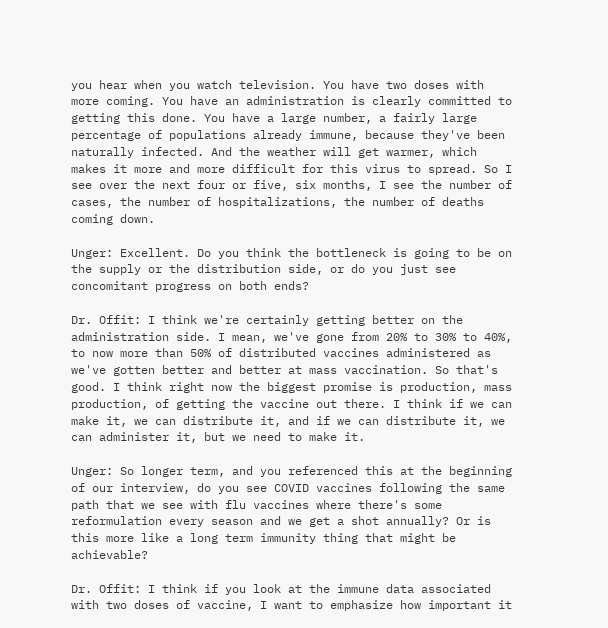you hear when you watch television. You have two doses with more coming. You have an administration is clearly committed to getting this done. You have a large number, a fairly large percentage of populations already immune, because they've been naturally infected. And the weather will get warmer, which makes it more and more difficult for this virus to spread. So I see over the next four or five, six months, I see the number of cases, the number of hospitalizations, the number of deaths coming down.

Unger: Excellent. Do you think the bottleneck is going to be on the supply or the distribution side, or do you just see concomitant progress on both ends?

Dr. Offit: I think we're certainly getting better on the administration side. I mean, we've gone from 20% to 30% to 40%, to now more than 50% of distributed vaccines administered as we've gotten better and better at mass vaccination. So that's good. I think right now the biggest promise is production, mass production, of getting the vaccine out there. I think if we can make it, we can distribute it, and if we can distribute it, we can administer it, but we need to make it.

Unger: So longer term, and you referenced this at the beginning of our interview, do you see COVID vaccines following the same path that we see with flu vaccines where there's some reformulation every season and we get a shot annually? Or is this more like a long term immunity thing that might be achievable?

Dr. Offit: I think if you look at the immune data associated with two doses of vaccine, I want to emphasize how important it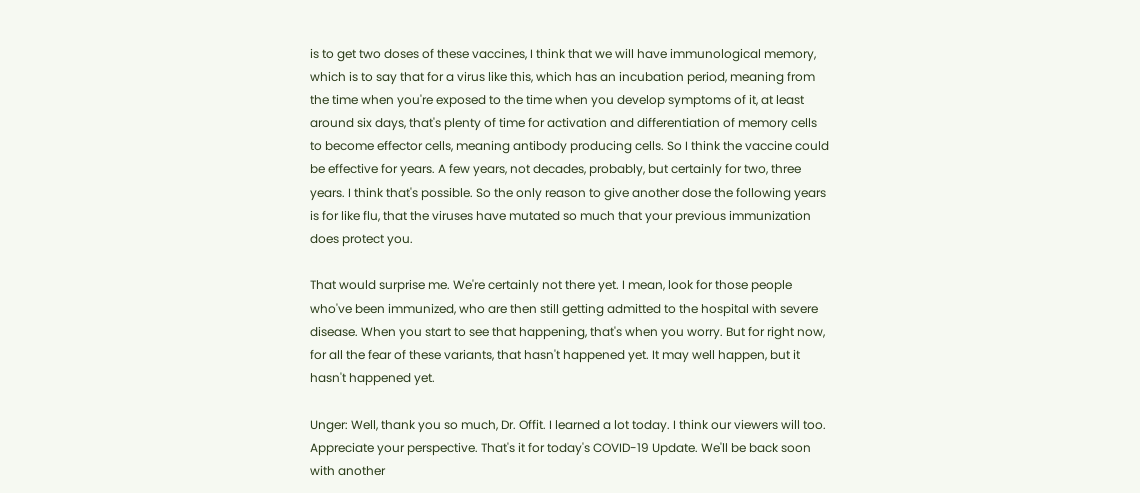is to get two doses of these vaccines, I think that we will have immunological memory, which is to say that for a virus like this, which has an incubation period, meaning from the time when you're exposed to the time when you develop symptoms of it, at least around six days, that's plenty of time for activation and differentiation of memory cells to become effector cells, meaning antibody producing cells. So I think the vaccine could be effective for years. A few years, not decades, probably, but certainly for two, three years. I think that's possible. So the only reason to give another dose the following years is for like flu, that the viruses have mutated so much that your previous immunization does protect you.

That would surprise me. We're certainly not there yet. I mean, look for those people who've been immunized, who are then still getting admitted to the hospital with severe disease. When you start to see that happening, that's when you worry. But for right now, for all the fear of these variants, that hasn't happened yet. It may well happen, but it hasn't happened yet.

Unger: Well, thank you so much, Dr. Offit. I learned a lot today. I think our viewers will too. Appreciate your perspective. That's it for today's COVID-19 Update. We'll be back soon with another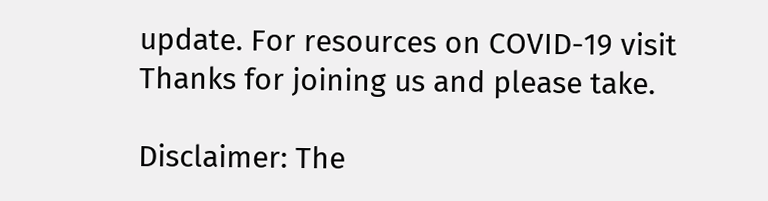update. For resources on COVID-19 visit Thanks for joining us and please take.

Disclaimer: The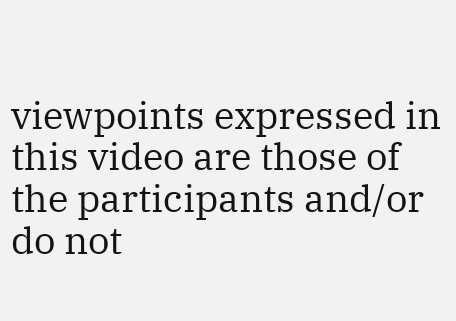viewpoints expressed in this video are those of the participants and/or do not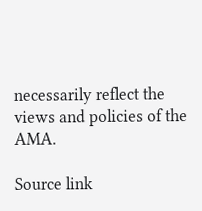necessarily reflect the views and policies of the AMA.

Source link